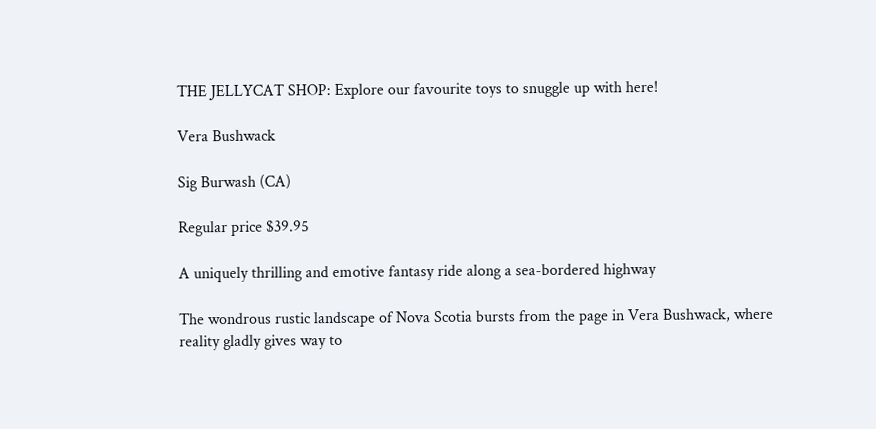THE JELLYCAT SHOP: Explore our favourite toys to snuggle up with here!

Vera Bushwack

Sig Burwash (CA)

Regular price $39.95

A uniquely thrilling and emotive fantasy ride along a sea-bordered highway

The wondrous rustic landscape of Nova Scotia bursts from the page in Vera Bushwack, where reality gladly gives way to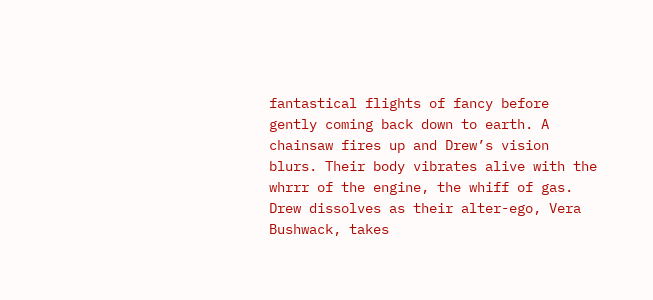fantastical flights of fancy before gently coming back down to earth. A chainsaw fires up and Drew’s vision blurs. Their body vibrates alive with the whrrr of the engine, the whiff of gas. Drew dissolves as their alter-ego, Vera Bushwack, takes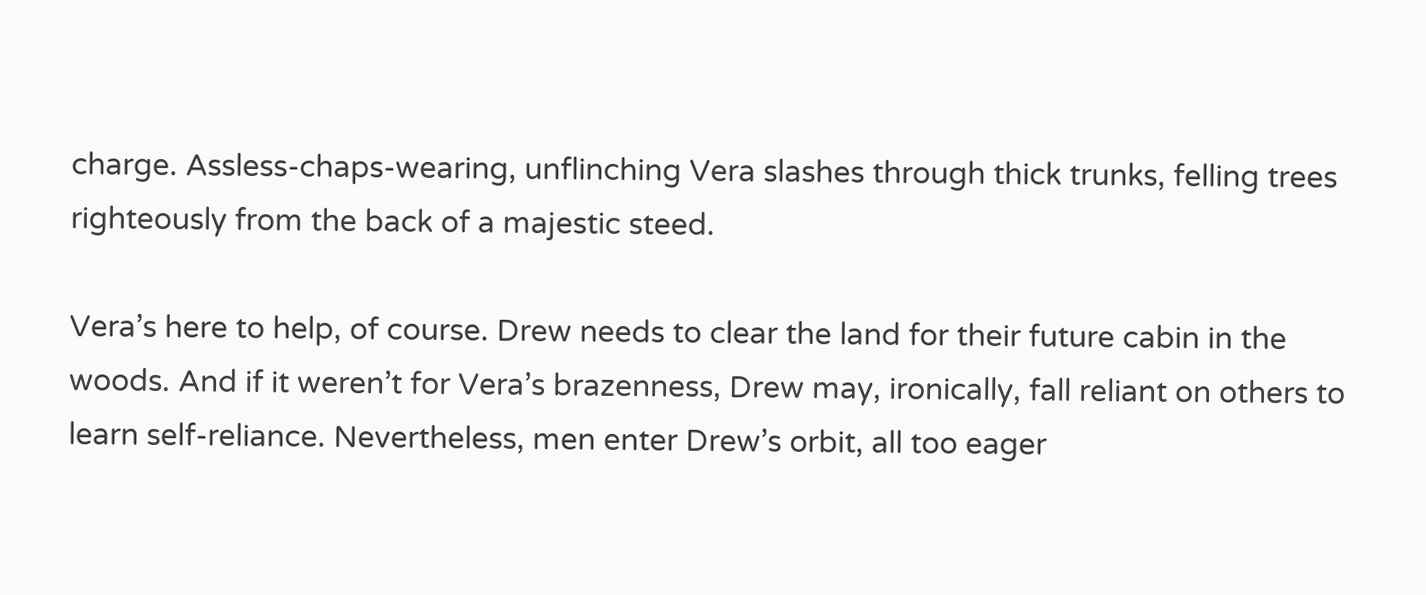charge. Assless-chaps-wearing, unflinching Vera slashes through thick trunks, felling trees righteously from the back of a majestic steed.

Vera’s here to help, of course. Drew needs to clear the land for their future cabin in the woods. And if it weren’t for Vera’s brazenness, Drew may, ironically, fall reliant on others to learn self-reliance. Nevertheless, men enter Drew’s orbit, all too eager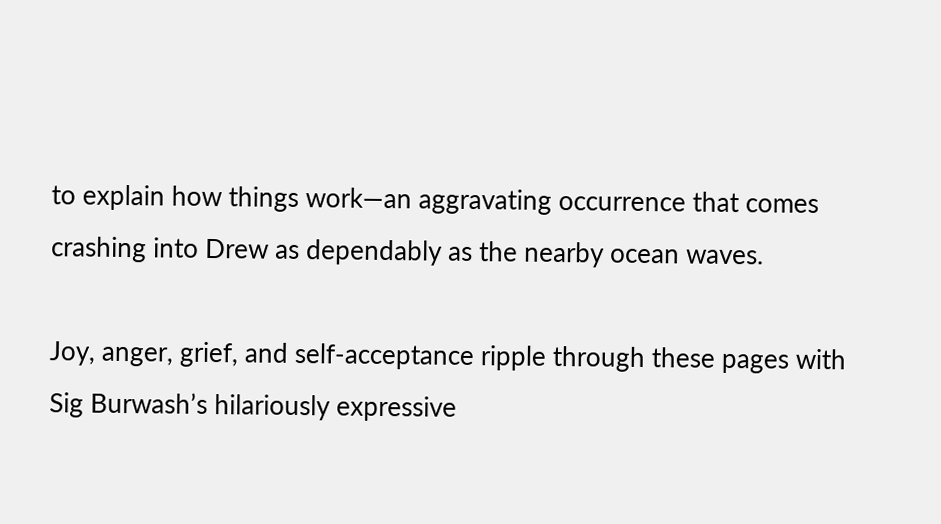to explain how things work—an aggravating occurrence that comes crashing into Drew as dependably as the nearby ocean waves.

Joy, anger, grief, and self-acceptance ripple through these pages with Sig Burwash’s hilariously expressive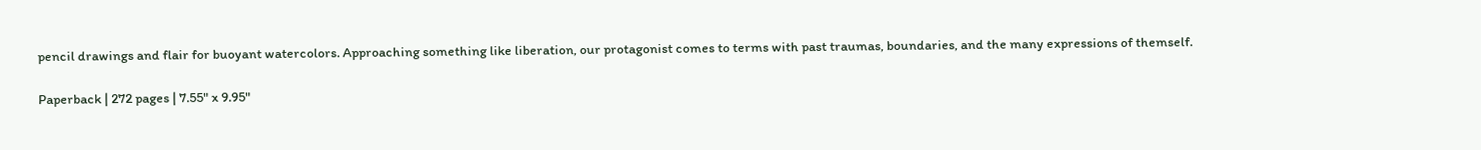pencil drawings and flair for buoyant watercolors. Approaching something like liberation, our protagonist comes to terms with past traumas, boundaries, and the many expressions of themself.

Paperback | 272 pages | 7.55" x 9.95"